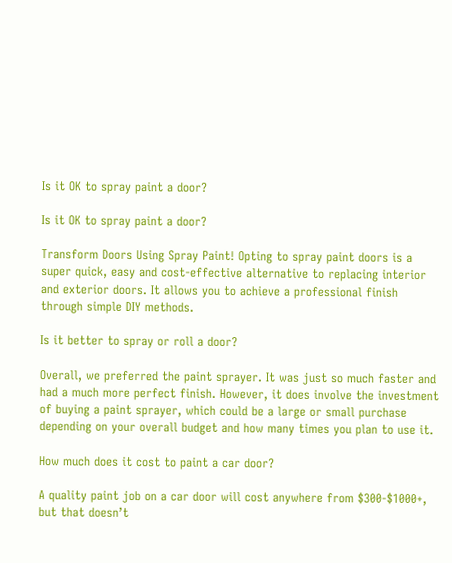Is it OK to spray paint a door?

Is it OK to spray paint a door?

Transform Doors Using Spray Paint! Opting to spray paint doors is a super quick, easy and cost-effective alternative to replacing interior and exterior doors. It allows you to achieve a professional finish through simple DIY methods.

Is it better to spray or roll a door?

Overall, we preferred the paint sprayer. It was just so much faster and had a much more perfect finish. However, it does involve the investment of buying a paint sprayer, which could be a large or small purchase depending on your overall budget and how many times you plan to use it.

How much does it cost to paint a car door?

A quality paint job on a car door will cost anywhere from $300-$1000+, but that doesn’t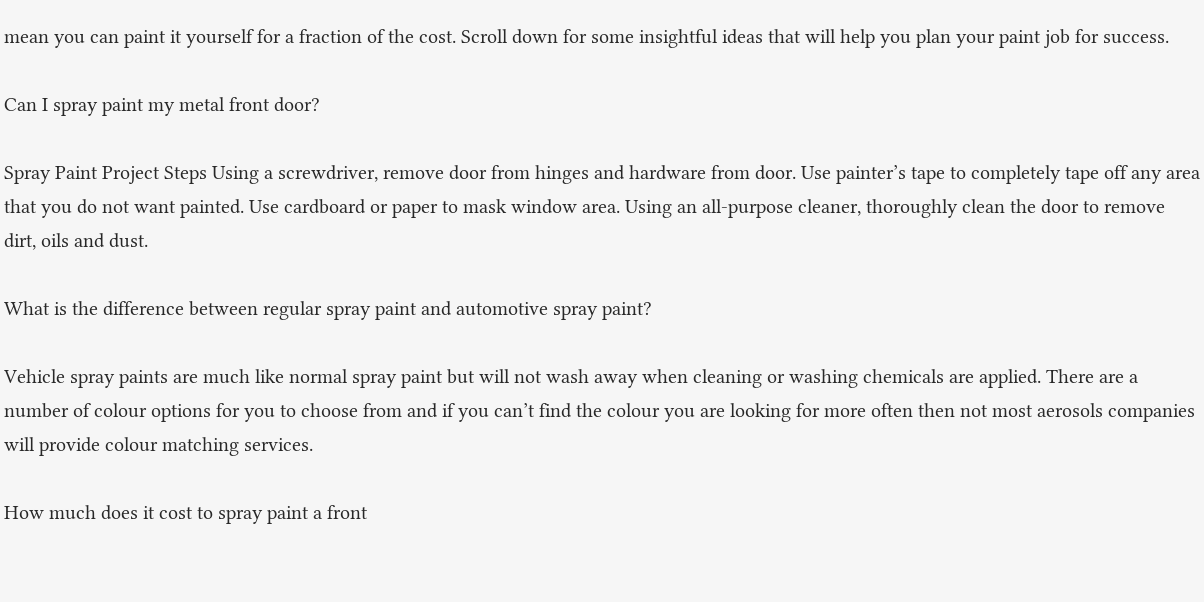mean you can paint it yourself for a fraction of the cost. Scroll down for some insightful ideas that will help you plan your paint job for success.

Can I spray paint my metal front door?

Spray Paint Project Steps Using a screwdriver, remove door from hinges and hardware from door. Use painter’s tape to completely tape off any area that you do not want painted. Use cardboard or paper to mask window area. Using an all-purpose cleaner, thoroughly clean the door to remove dirt, oils and dust.

What is the difference between regular spray paint and automotive spray paint?

Vehicle spray paints are much like normal spray paint but will not wash away when cleaning or washing chemicals are applied. There are a number of colour options for you to choose from and if you can’t find the colour you are looking for more often then not most aerosols companies will provide colour matching services.

How much does it cost to spray paint a front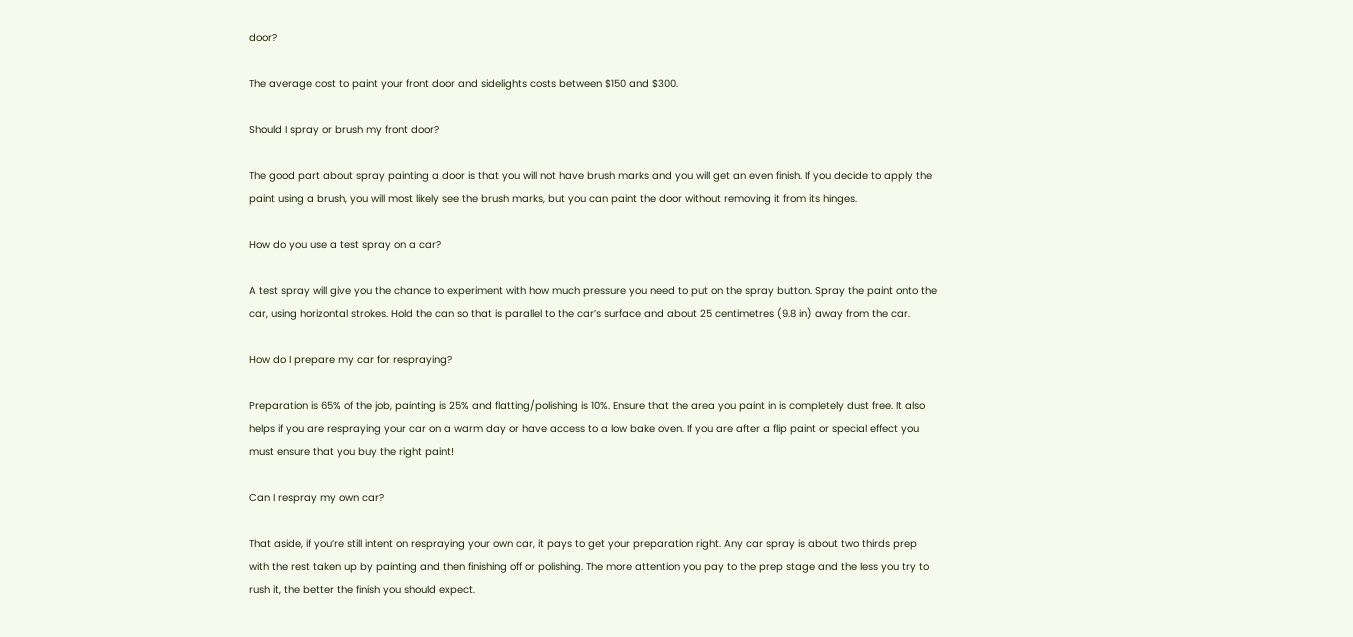door?

The average cost to paint your front door and sidelights costs between $150 and $300.

Should I spray or brush my front door?

The good part about spray painting a door is that you will not have brush marks and you will get an even finish. If you decide to apply the paint using a brush, you will most likely see the brush marks, but you can paint the door without removing it from its hinges.

How do you use a test spray on a car?

A test spray will give you the chance to experiment with how much pressure you need to put on the spray button. Spray the paint onto the car, using horizontal strokes. Hold the can so that is parallel to the car’s surface and about 25 centimetres (9.8 in) away from the car.

How do I prepare my car for respraying?

Preparation is 65% of the job, painting is 25% and flatting/polishing is 10%. Ensure that the area you paint in is completely dust free. It also helps if you are respraying your car on a warm day or have access to a low bake oven. If you are after a flip paint or special effect you must ensure that you buy the right paint!

Can I respray my own car?

That aside, if you’re still intent on respraying your own car, it pays to get your preparation right. Any car spray is about two thirds prep with the rest taken up by painting and then finishing off or polishing. The more attention you pay to the prep stage and the less you try to rush it, the better the finish you should expect.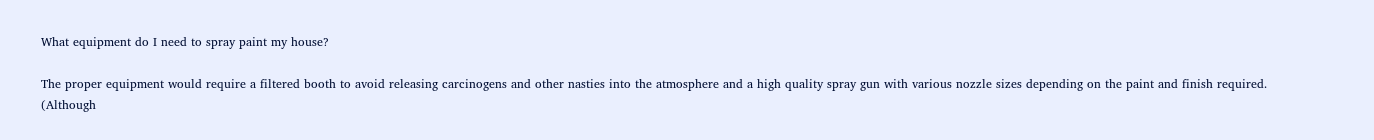What equipment do I need to spray paint my house?

The proper equipment would require a filtered booth to avoid releasing carcinogens and other nasties into the atmosphere and a high quality spray gun with various nozzle sizes depending on the paint and finish required. (Although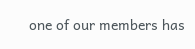one of our members has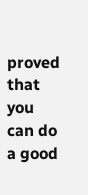proved that you can do a good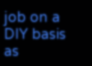job on a DIY basis as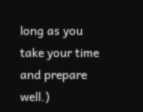long as you take your time and prepare well.)